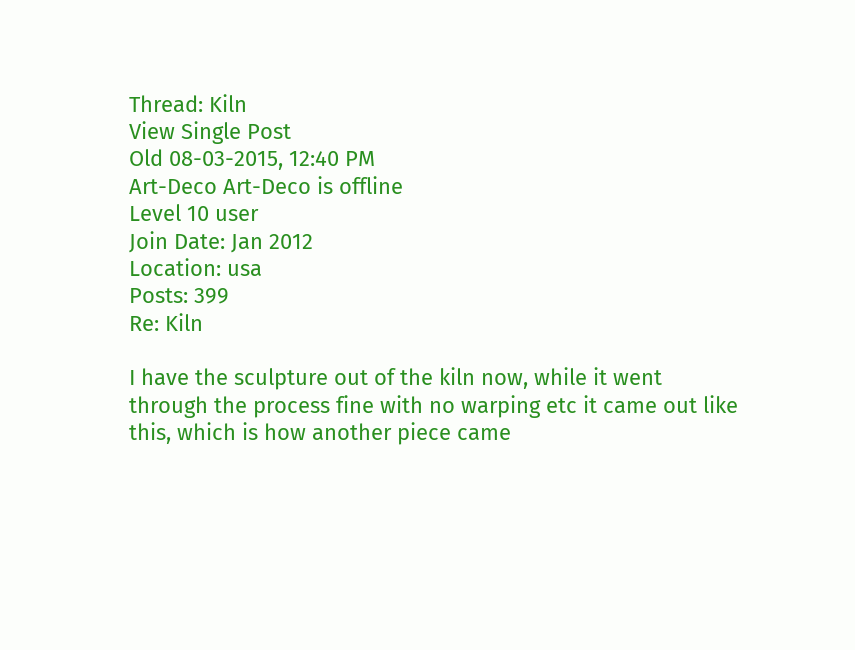Thread: Kiln
View Single Post
Old 08-03-2015, 12:40 PM
Art-Deco Art-Deco is offline
Level 10 user
Join Date: Jan 2012
Location: usa
Posts: 399
Re: Kiln

I have the sculpture out of the kiln now, while it went through the process fine with no warping etc it came out like this, which is how another piece came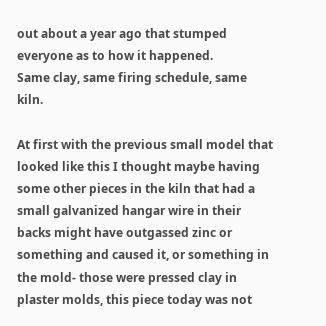out about a year ago that stumped everyone as to how it happened.
Same clay, same firing schedule, same kiln.

At first with the previous small model that looked like this I thought maybe having some other pieces in the kiln that had a small galvanized hangar wire in their backs might have outgassed zinc or something and caused it, or something in the mold- those were pressed clay in plaster molds, this piece today was not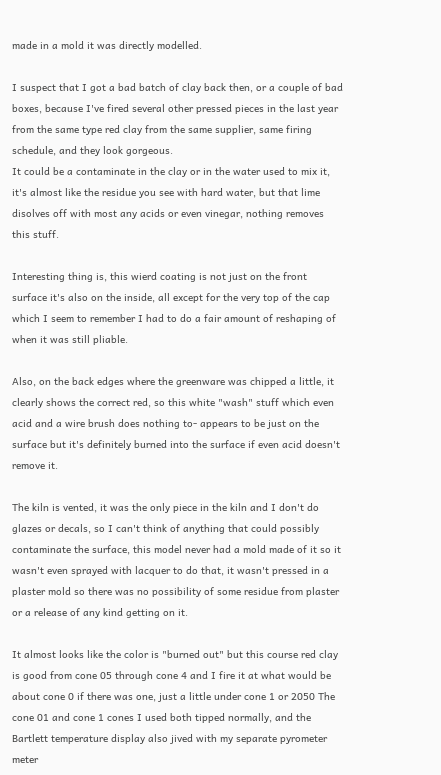made in a mold it was directly modelled.

I suspect that I got a bad batch of clay back then, or a couple of bad boxes, because I've fired several other pressed pieces in the last year from the same type red clay from the same supplier, same firing schedule, and they look gorgeous.
It could be a contaminate in the clay or in the water used to mix it, it's almost like the residue you see with hard water, but that lime disolves off with most any acids or even vinegar, nothing removes this stuff.

Interesting thing is, this wierd coating is not just on the front surface it's also on the inside, all except for the very top of the cap which I seem to remember I had to do a fair amount of reshaping of when it was still pliable.

Also, on the back edges where the greenware was chipped a little, it clearly shows the correct red, so this white "wash" stuff which even acid and a wire brush does nothing to- appears to be just on the surface but it's definitely burned into the surface if even acid doesn't remove it.

The kiln is vented, it was the only piece in the kiln and I don't do glazes or decals, so I can't think of anything that could possibly contaminate the surface, this model never had a mold made of it so it wasn't even sprayed with lacquer to do that, it wasn't pressed in a plaster mold so there was no possibility of some residue from plaster or a release of any kind getting on it.

It almost looks like the color is "burned out" but this course red clay is good from cone 05 through cone 4 and I fire it at what would be about cone 0 if there was one, just a little under cone 1 or 2050 The cone 01 and cone 1 cones I used both tipped normally, and the Bartlett temperature display also jived with my separate pyrometer meter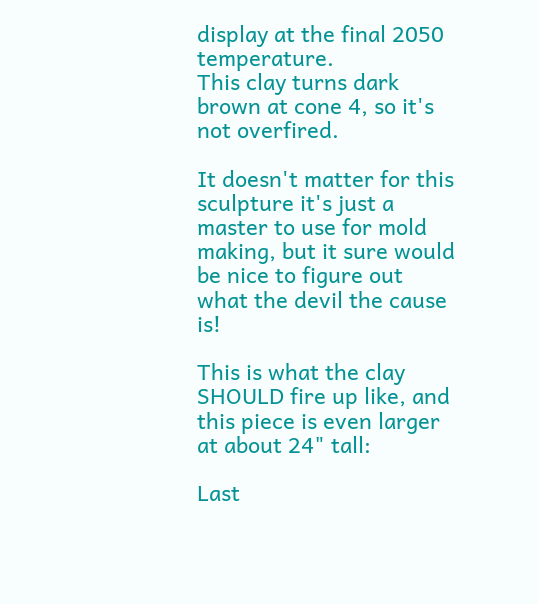display at the final 2050 temperature.
This clay turns dark brown at cone 4, so it's not overfired.

It doesn't matter for this sculpture it's just a master to use for mold making, but it sure would be nice to figure out what the devil the cause is!

This is what the clay SHOULD fire up like, and this piece is even larger at about 24" tall:

Last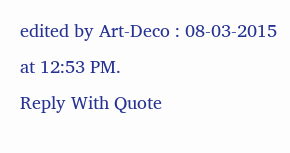edited by Art-Deco : 08-03-2015 at 12:53 PM.
Reply With Quote